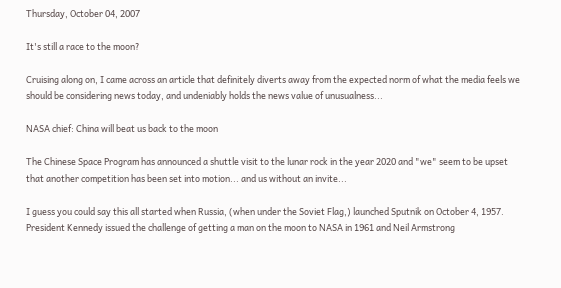Thursday, October 04, 2007

It's still a race to the moon?

Cruising along on, I came across an article that definitely diverts away from the expected norm of what the media feels we should be considering news today, and undeniably holds the news value of unusualness...

NASA chief: China will beat us back to the moon

The Chinese Space Program has announced a shuttle visit to the lunar rock in the year 2020 and "we" seem to be upset that another competition has been set into motion... and us without an invite...

I guess you could say this all started when Russia, (when under the Soviet Flag,) launched Sputnik on October 4, 1957. President Kennedy issued the challenge of getting a man on the moon to NASA in 1961 and Neil Armstrong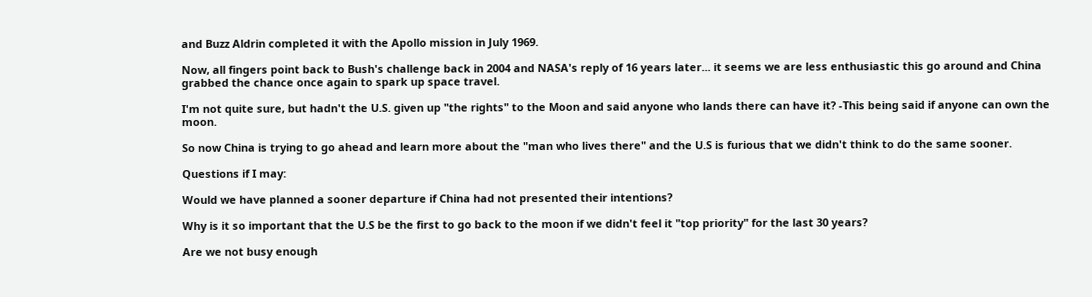and Buzz Aldrin completed it with the Apollo mission in July 1969.

Now, all fingers point back to Bush's challenge back in 2004 and NASA's reply of 16 years later... it seems we are less enthusiastic this go around and China grabbed the chance once again to spark up space travel.

I'm not quite sure, but hadn't the U.S. given up "the rights" to the Moon and said anyone who lands there can have it? -This being said if anyone can own the moon.

So now China is trying to go ahead and learn more about the "man who lives there" and the U.S is furious that we didn't think to do the same sooner.

Questions if I may:

Would we have planned a sooner departure if China had not presented their intentions?

Why is it so important that the U.S be the first to go back to the moon if we didn't feel it "top priority" for the last 30 years?

Are we not busy enough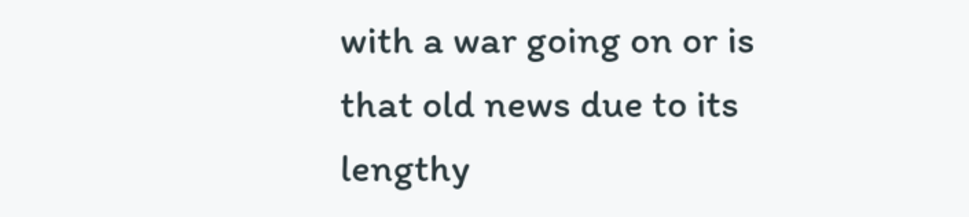with a war going on or is that old news due to its lengthy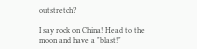outstretch?

I say rock on China! Head to the moon and have a "blast!"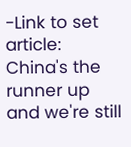-Link to set article: China's the runner up and we're still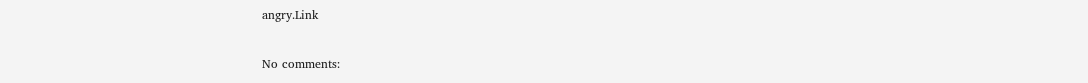angry.Link

No comments: